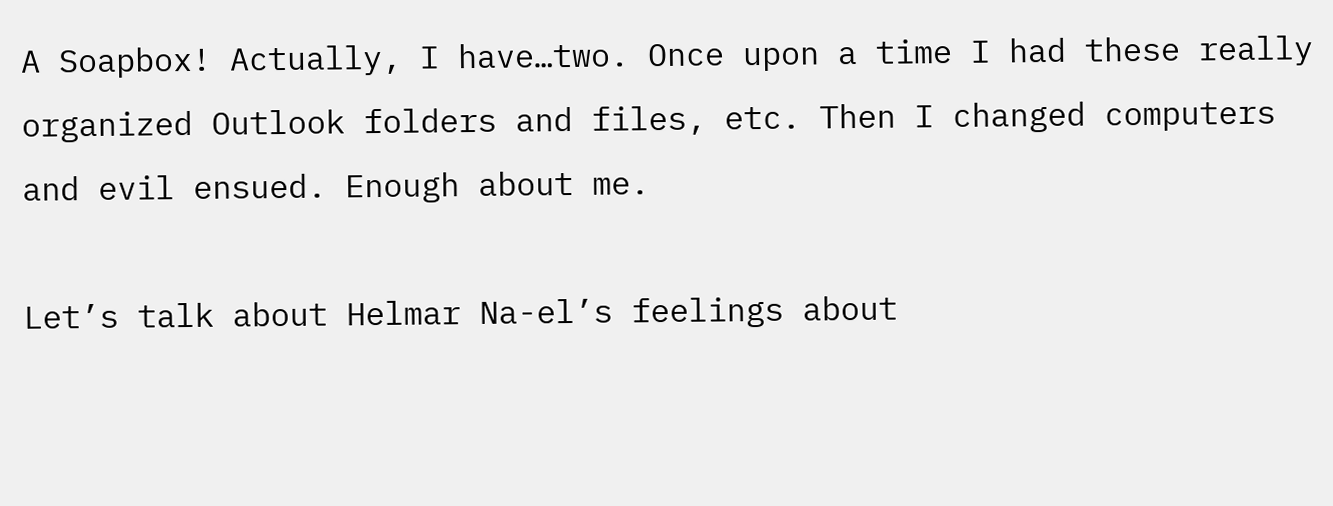A Soapbox! Actually, I have…two. Once upon a time I had these really organized Outlook folders and files, etc. Then I changed computers and evil ensued. Enough about me.

Let’s talk about Helmar Na-el’s feelings about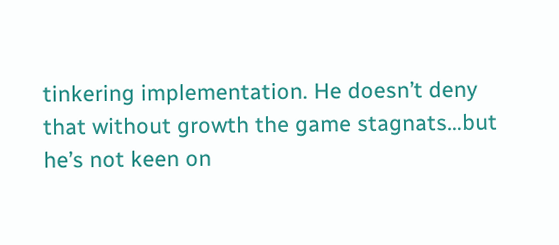tinkering implementation. He doesn’t deny that without growth the game stagnats…but he’s not keen on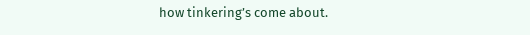how tinkering’s come about.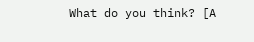What do you think? [A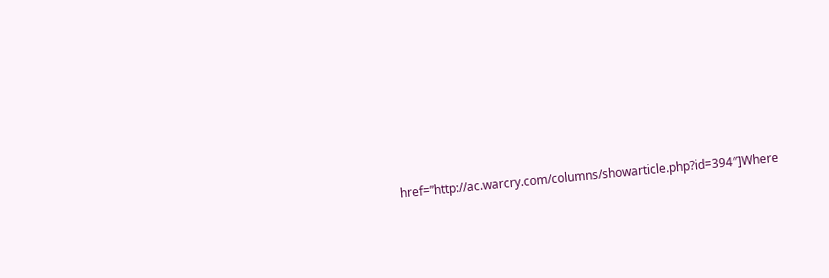href=”http://ac.warcry.com/columns/showarticle.php?id=394″]Where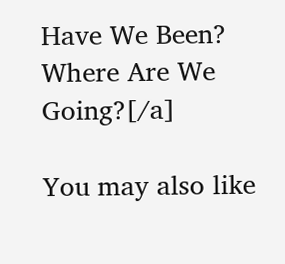Have We Been? Where Are We Going?[/a]

You may also like